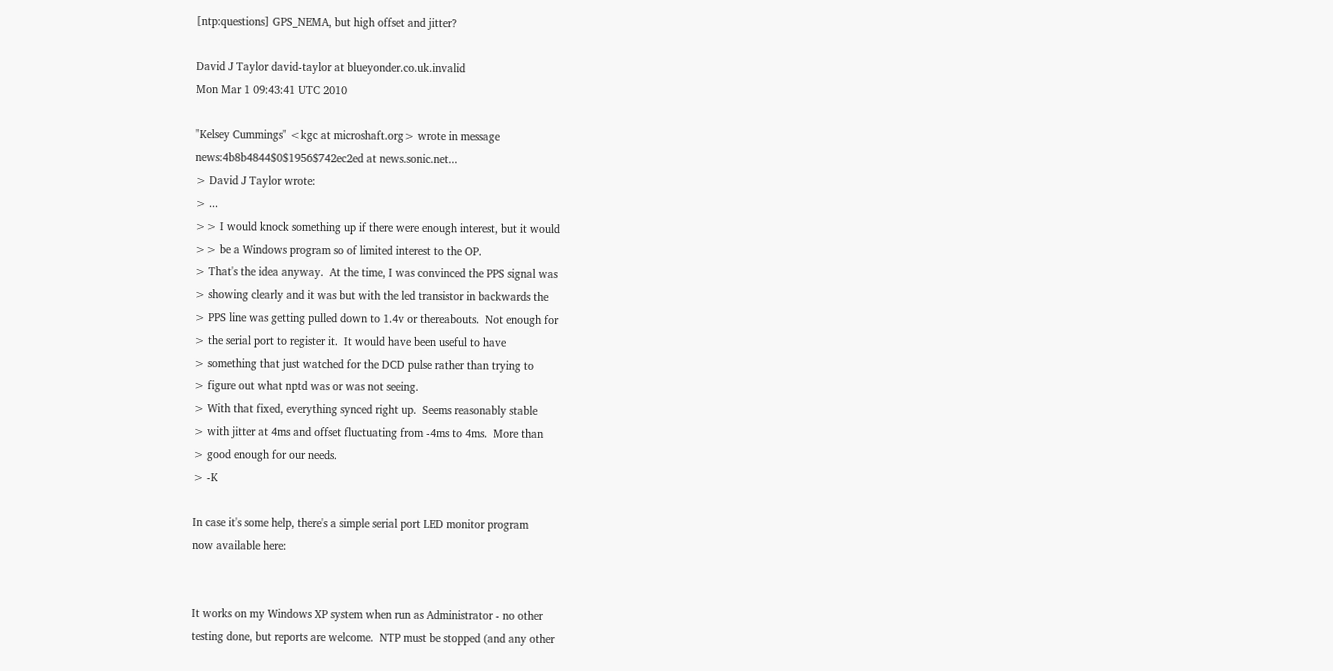[ntp:questions] GPS_NEMA, but high offset and jitter?

David J Taylor david-taylor at blueyonder.co.uk.invalid
Mon Mar 1 09:43:41 UTC 2010

"Kelsey Cummings" <kgc at microshaft.org> wrote in message
news:4b8b4844$0$1956$742ec2ed at news.sonic.net...
> David J Taylor wrote:
> ...
>> I would knock something up if there were enough interest, but it would
>> be a Windows program so of limited interest to the OP.
> That's the idea anyway.  At the time, I was convinced the PPS signal was
> showing clearly and it was but with the led transistor in backwards the
> PPS line was getting pulled down to 1.4v or thereabouts.  Not enough for
> the serial port to register it.  It would have been useful to have
> something that just watched for the DCD pulse rather than trying to
> figure out what nptd was or was not seeing.
> With that fixed, everything synced right up.  Seems reasonably stable
> with jitter at 4ms and offset fluctuating from -4ms to 4ms.  More than
> good enough for our needs.
> -K

In case it's some help, there's a simple serial port LED monitor program
now available here:


It works on my Windows XP system when run as Administrator - no other
testing done, but reports are welcome.  NTP must be stopped (and any other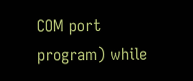COM port program) while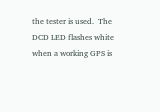the tester is used.  The DCD LED flashes white
when a working GPS is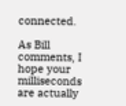connected.

As Bill comments, I hope your milliseconds are actually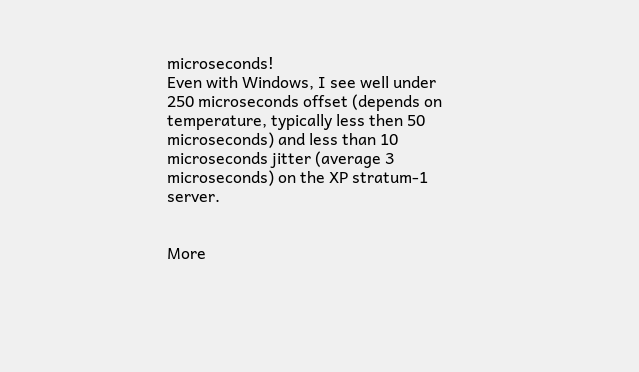microseconds!
Even with Windows, I see well under 250 microseconds offset (depends on
temperature, typically less then 50 microseconds) and less than 10
microseconds jitter (average 3 microseconds) on the XP stratum-1 server.


More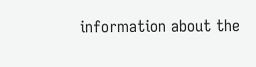information about the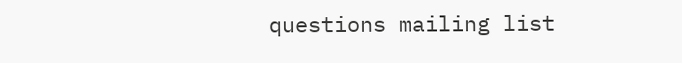questions mailing list